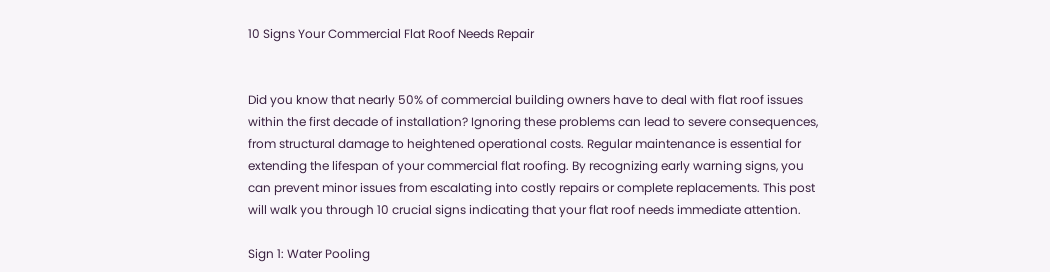10 Signs Your Commercial Flat Roof Needs Repair


Did you know that nearly 50% of commercial building owners have to deal with flat roof issues within the first decade of installation? Ignoring these problems can lead to severe consequences, from structural damage to heightened operational costs. Regular maintenance is essential for extending the lifespan of your commercial flat roofing. By recognizing early warning signs, you can prevent minor issues from escalating into costly repairs or complete replacements. This post will walk you through 10 crucial signs indicating that your flat roof needs immediate attention.

Sign 1: Water Pooling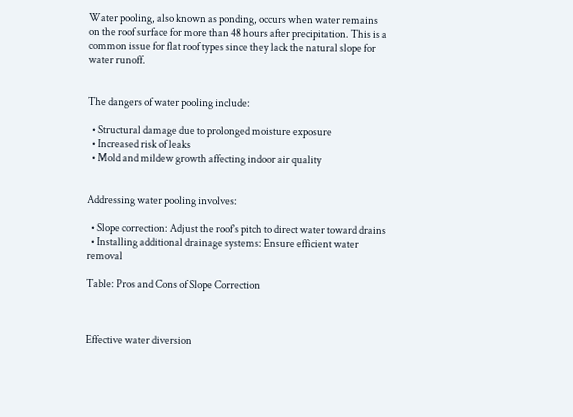Water pooling, also known as ponding, occurs when water remains on the roof surface for more than 48 hours after precipitation. This is a common issue for flat roof types since they lack the natural slope for water runoff.


The dangers of water pooling include:

  • Structural damage due to prolonged moisture exposure
  • Increased risk of leaks
  • Mold and mildew growth affecting indoor air quality


Addressing water pooling involves:

  • Slope correction: Adjust the roof’s pitch to direct water toward drains
  • Installing additional drainage systems: Ensure efficient water removal

Table: Pros and Cons of Slope Correction



Effective water diversion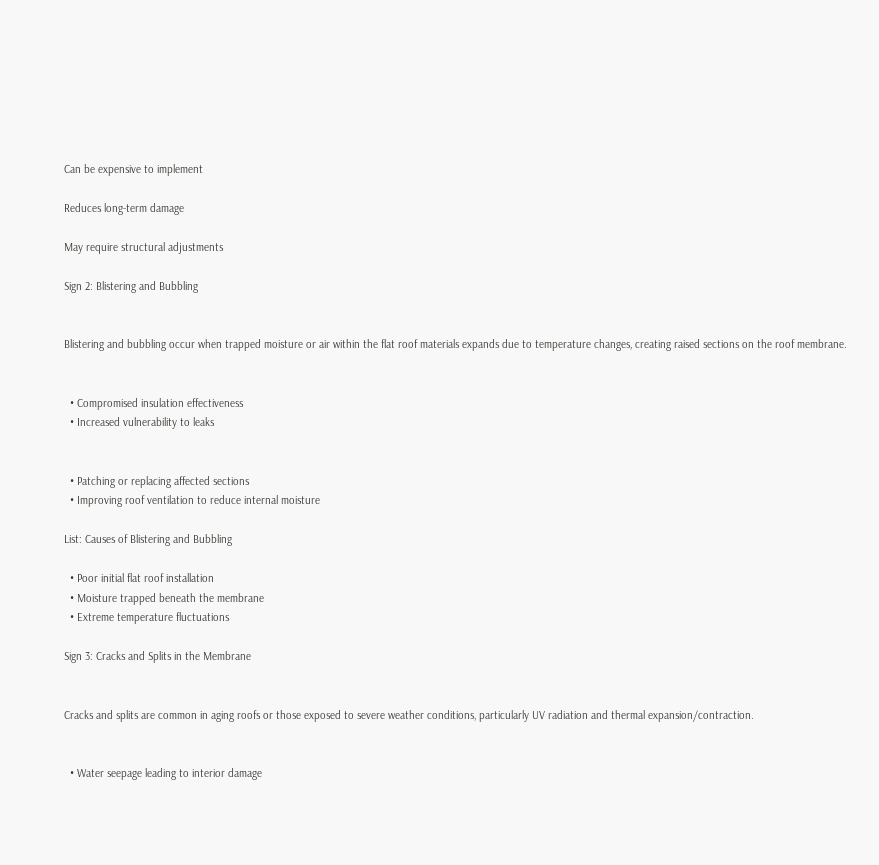Can be expensive to implement

Reduces long-term damage

May require structural adjustments

Sign 2: Blistering and Bubbling


Blistering and bubbling occur when trapped moisture or air within the flat roof materials expands due to temperature changes, creating raised sections on the roof membrane.


  • Compromised insulation effectiveness
  • Increased vulnerability to leaks


  • Patching or replacing affected sections
  • Improving roof ventilation to reduce internal moisture

List: Causes of Blistering and Bubbling

  • Poor initial flat roof installation
  • Moisture trapped beneath the membrane
  • Extreme temperature fluctuations

Sign 3: Cracks and Splits in the Membrane


Cracks and splits are common in aging roofs or those exposed to severe weather conditions, particularly UV radiation and thermal expansion/contraction.


  • Water seepage leading to interior damage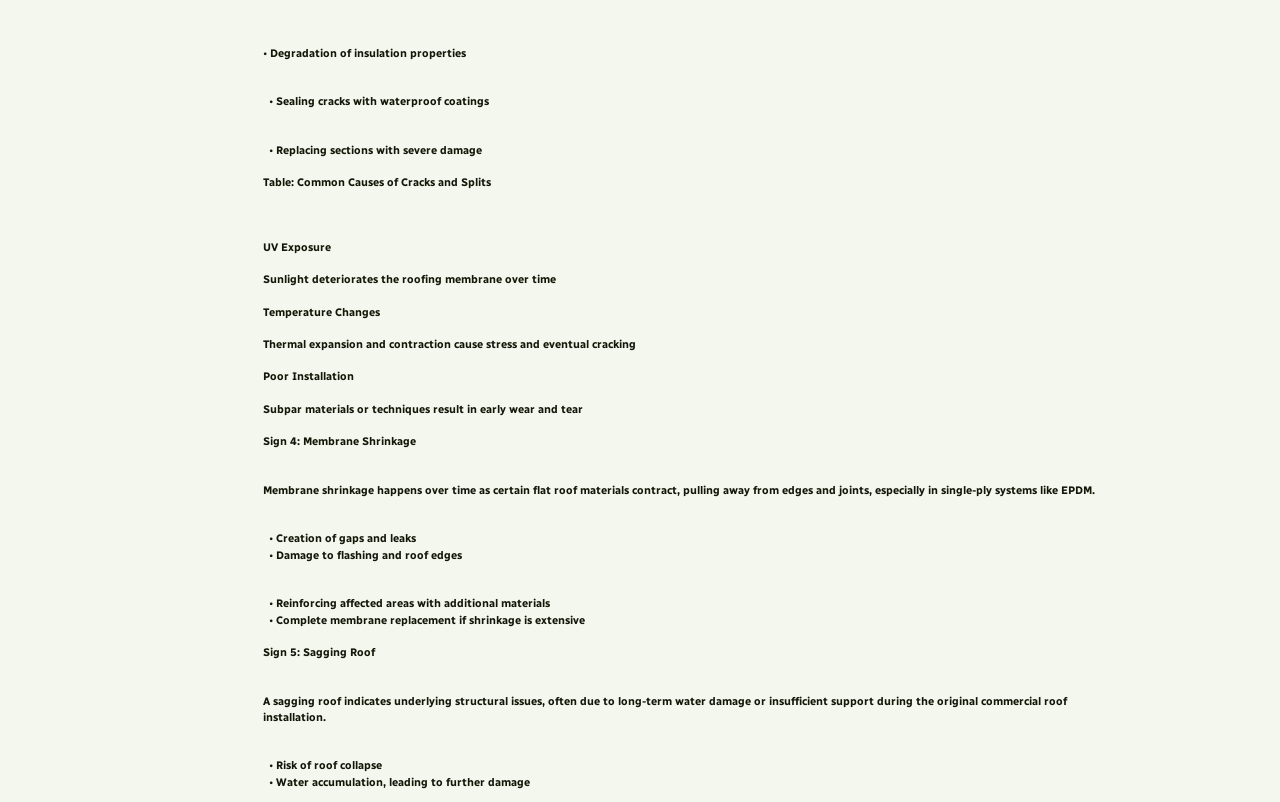• Degradation of insulation properties


  • Sealing cracks with waterproof coatings


  • Replacing sections with severe damage

Table: Common Causes of Cracks and Splits



UV Exposure

Sunlight deteriorates the roofing membrane over time

Temperature Changes

Thermal expansion and contraction cause stress and eventual cracking

Poor Installation

Subpar materials or techniques result in early wear and tear

Sign 4: Membrane Shrinkage


Membrane shrinkage happens over time as certain flat roof materials contract, pulling away from edges and joints, especially in single-ply systems like EPDM.


  • Creation of gaps and leaks
  • Damage to flashing and roof edges


  • Reinforcing affected areas with additional materials
  • Complete membrane replacement if shrinkage is extensive

Sign 5: Sagging Roof


A sagging roof indicates underlying structural issues, often due to long-term water damage or insufficient support during the original commercial roof installation.


  • Risk of roof collapse
  • Water accumulation, leading to further damage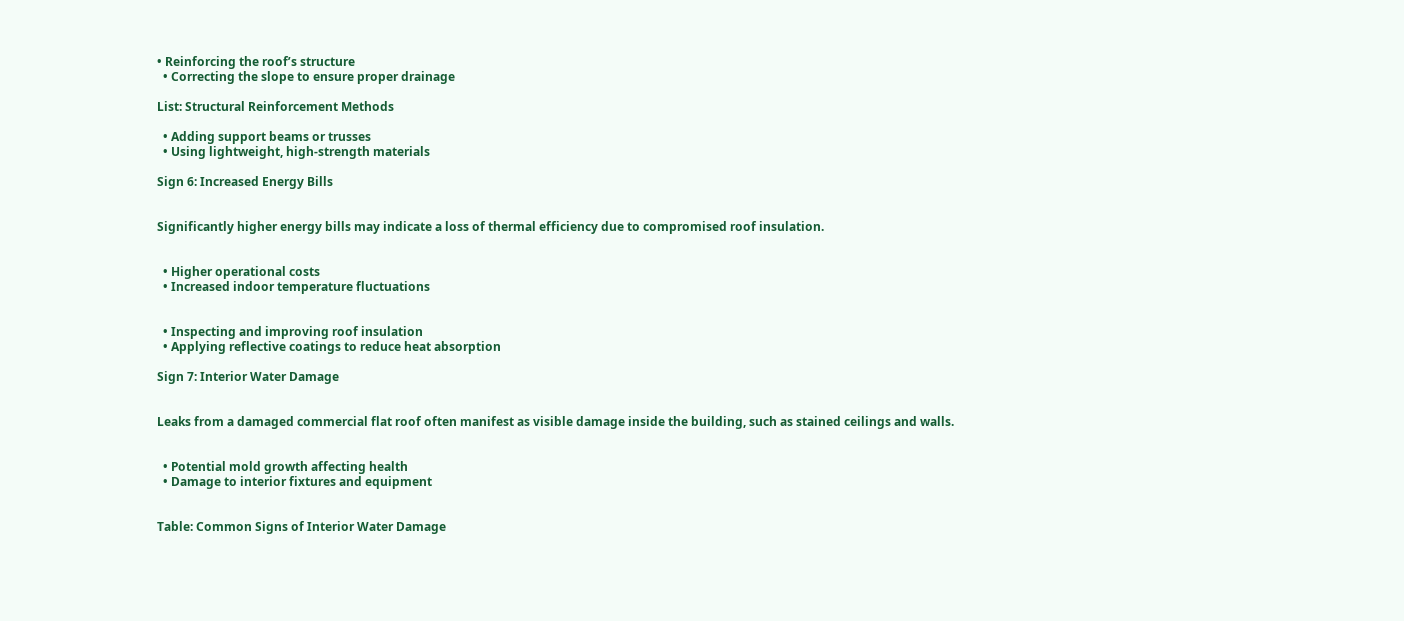• Reinforcing the roof’s structure
  • Correcting the slope to ensure proper drainage

List: Structural Reinforcement Methods

  • Adding support beams or trusses
  • Using lightweight, high-strength materials

Sign 6: Increased Energy Bills


Significantly higher energy bills may indicate a loss of thermal efficiency due to compromised roof insulation.


  • Higher operational costs
  • Increased indoor temperature fluctuations


  • Inspecting and improving roof insulation
  • Applying reflective coatings to reduce heat absorption

Sign 7: Interior Water Damage


Leaks from a damaged commercial flat roof often manifest as visible damage inside the building, such as stained ceilings and walls.


  • Potential mold growth affecting health
  • Damage to interior fixtures and equipment


Table: Common Signs of Interior Water Damage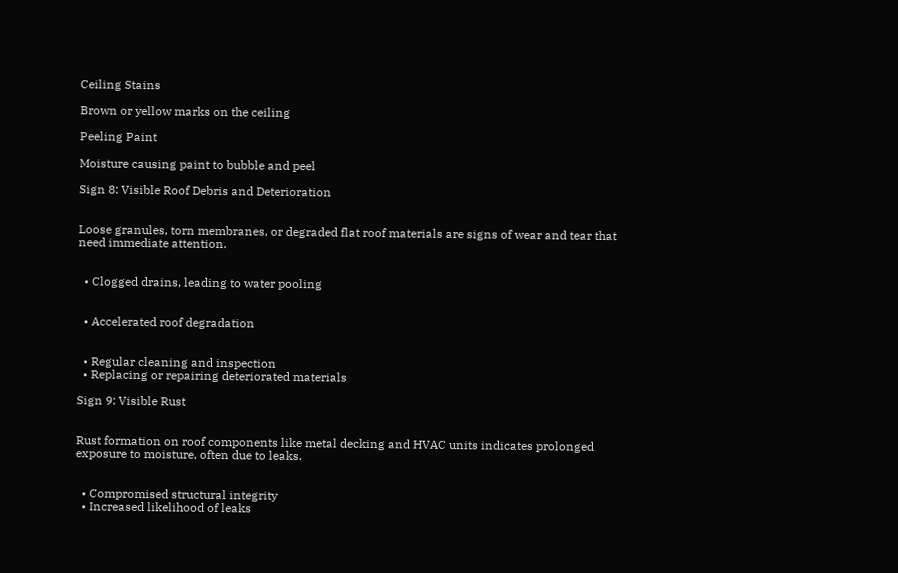Ceiling Stains

Brown or yellow marks on the ceiling

Peeling Paint

Moisture causing paint to bubble and peel

Sign 8: Visible Roof Debris and Deterioration


Loose granules, torn membranes, or degraded flat roof materials are signs of wear and tear that need immediate attention.


  • Clogged drains, leading to water pooling


  • Accelerated roof degradation


  • Regular cleaning and inspection
  • Replacing or repairing deteriorated materials

Sign 9: Visible Rust


Rust formation on roof components like metal decking and HVAC units indicates prolonged exposure to moisture, often due to leaks.


  • Compromised structural integrity
  • Increased likelihood of leaks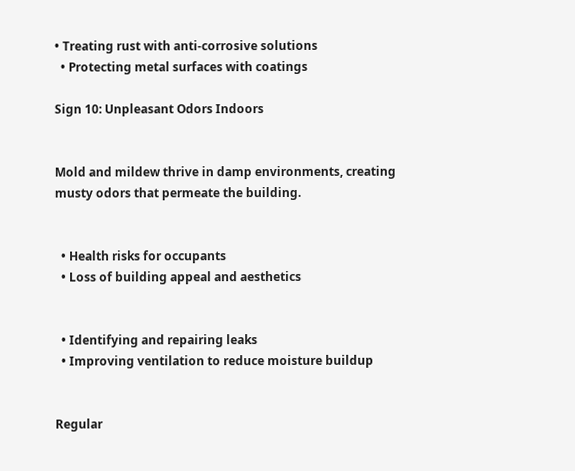• Treating rust with anti-corrosive solutions
  • Protecting metal surfaces with coatings

Sign 10: Unpleasant Odors Indoors


Mold and mildew thrive in damp environments, creating musty odors that permeate the building.


  • Health risks for occupants
  • Loss of building appeal and aesthetics


  • Identifying and repairing leaks
  • Improving ventilation to reduce moisture buildup


Regular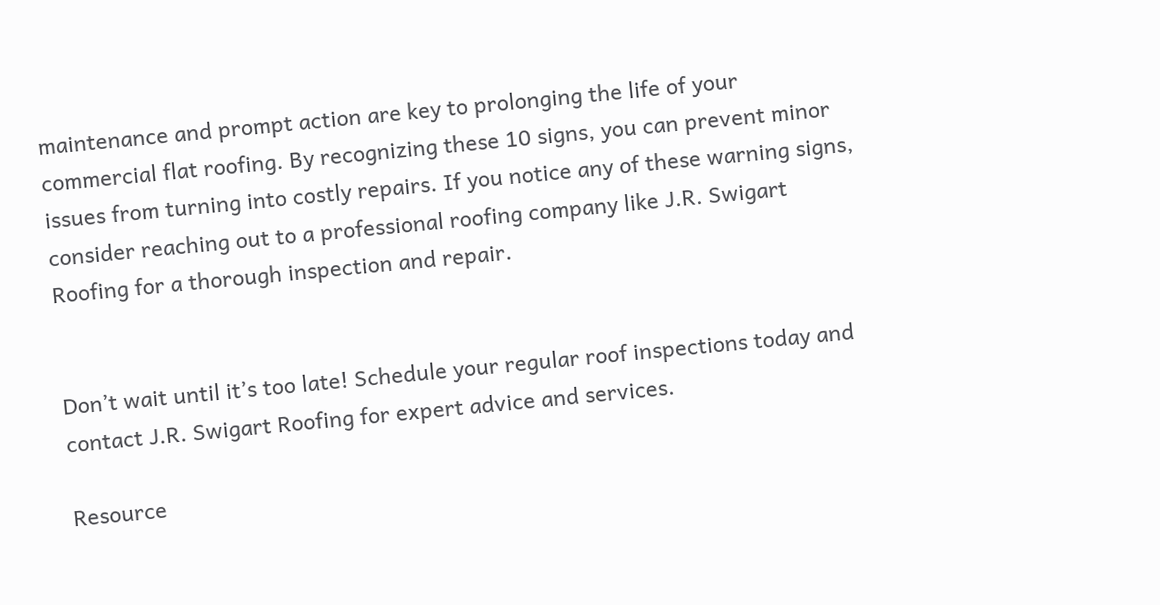maintenance and prompt action are key to prolonging the life of your commercial flat roofing. By recognizing these 10 signs, you can prevent minor issues from turning into costly repairs. If you notice any of these warning signs, consider reaching out to a professional roofing company like J.R. Swigart Roofing for a thorough inspection and repair.


Don’t wait until it’s too late! Schedule your regular roof inspections today and contact J.R. Swigart Roofing for expert advice and services.

Resource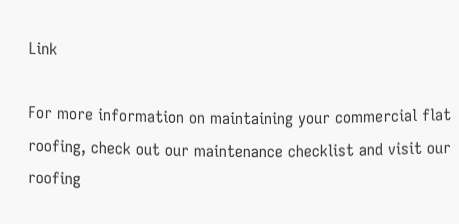Link

For more information on maintaining your commercial flat roofing, check out our maintenance checklist and visit our roofing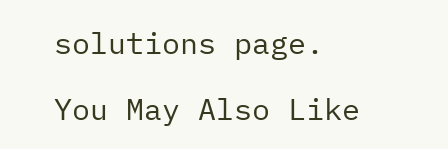solutions page.

You May Also Like